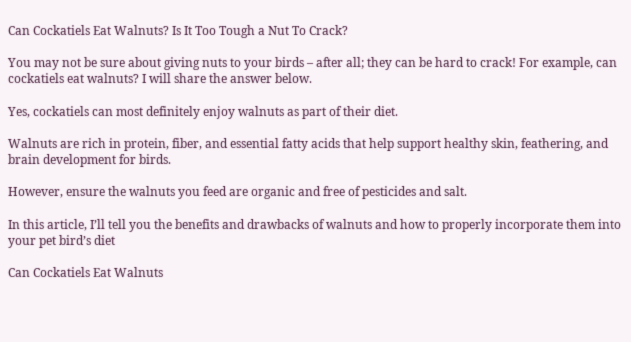Can Cockatiels Eat Walnuts? Is It Too Tough a Nut To Crack?

You may not be sure about giving nuts to your birds – after all; they can be hard to crack! For example, can cockatiels eat walnuts? I will share the answer below.

Yes, cockatiels can most definitely enjoy walnuts as part of their diet.

Walnuts are rich in protein, fiber, and essential fatty acids that help support healthy skin, feathering, and brain development for birds.

However, ensure the walnuts you feed are organic and free of pesticides and salt.

In this article, I’ll tell you the benefits and drawbacks of walnuts and how to properly incorporate them into your pet bird’s diet

Can Cockatiels Eat Walnuts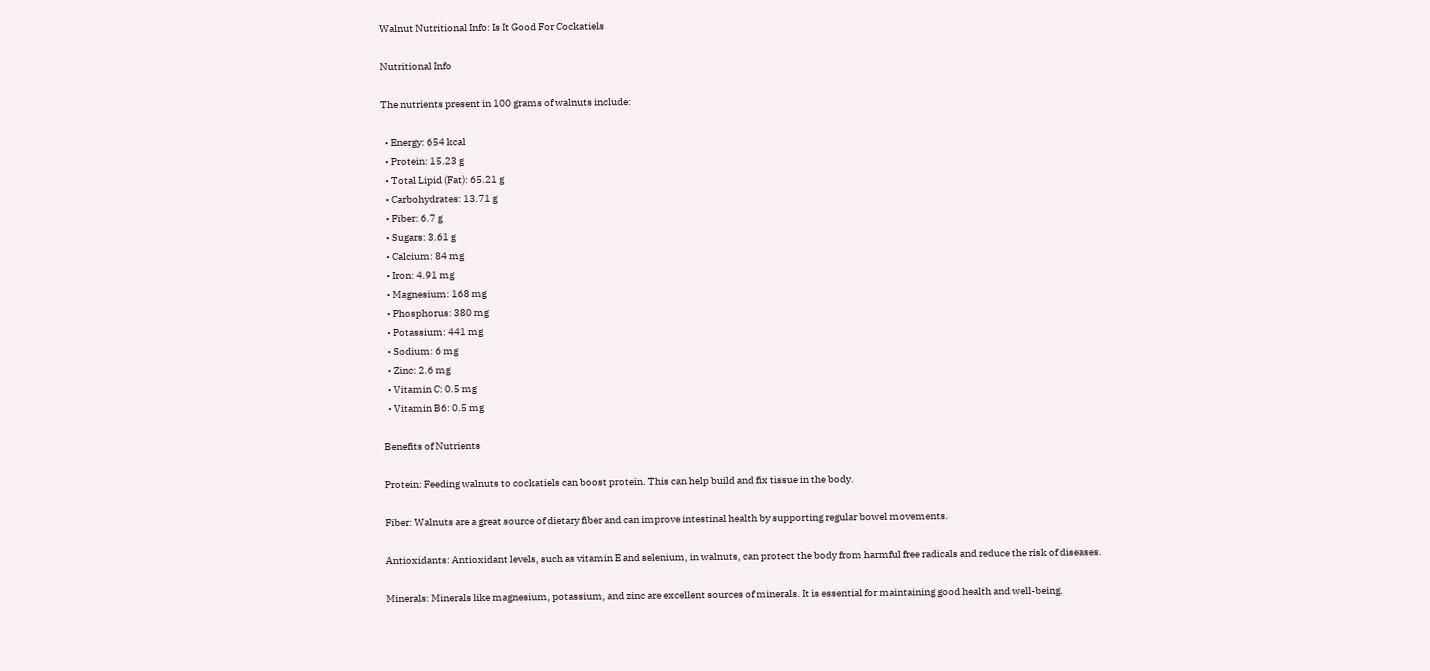Walnut Nutritional Info: Is It Good For Cockatiels

Nutritional Info

The nutrients present in 100 grams of walnuts include:

  • Energy: 654 kcal
  • Protein: 15.23 g
  • Total Lipid (Fat): 65.21 g
  • Carbohydrates: 13.71 g
  • Fiber: 6.7 g
  • Sugars: 3.61 g
  • Calcium: 84 mg
  • Iron: 4.91 mg
  • Magnesium: 168 mg
  • Phosphorus: 380 mg
  • Potassium: 441 mg
  • Sodium: 6 mg
  • Zinc: 2.6 mg
  • Vitamin C: 0.5 mg
  • Vitamin B6: 0.5 mg

Benefits of Nutrients

Protein: Feeding walnuts to cockatiels can boost protein. This can help build and fix tissue in the body.

Fiber: Walnuts are a great source of dietary fiber and can improve intestinal health by supporting regular bowel movements.

Antioxidants: Antioxidant levels, such as vitamin E and selenium, in walnuts, can protect the body from harmful free radicals and reduce the risk of diseases.

Minerals: Minerals like magnesium, potassium, and zinc are excellent sources of minerals. It is essential for maintaining good health and well-being.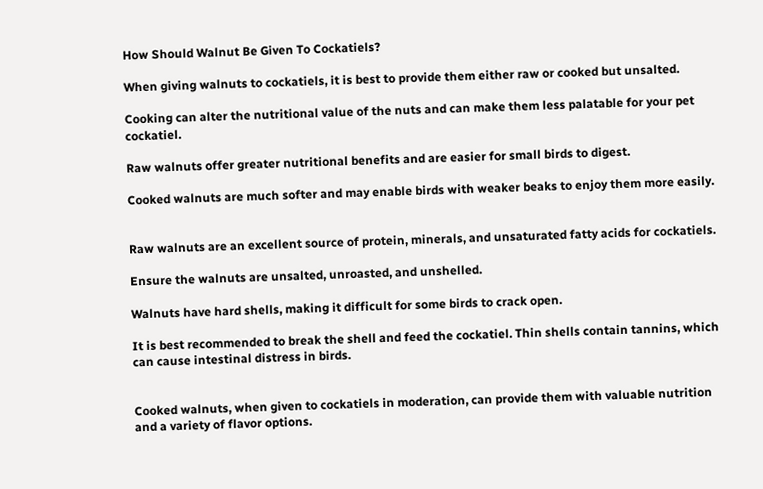How Should Walnut Be Given To Cockatiels?

When giving walnuts to cockatiels, it is best to provide them either raw or cooked but unsalted.

Cooking can alter the nutritional value of the nuts and can make them less palatable for your pet cockatiel.

Raw walnuts offer greater nutritional benefits and are easier for small birds to digest.

Cooked walnuts are much softer and may enable birds with weaker beaks to enjoy them more easily.


Raw walnuts are an excellent source of protein, minerals, and unsaturated fatty acids for cockatiels.

Ensure the walnuts are unsalted, unroasted, and unshelled.

Walnuts have hard shells, making it difficult for some birds to crack open.

It is best recommended to break the shell and feed the cockatiel. Thin shells contain tannins, which can cause intestinal distress in birds.


Cooked walnuts, when given to cockatiels in moderation, can provide them with valuable nutrition and a variety of flavor options.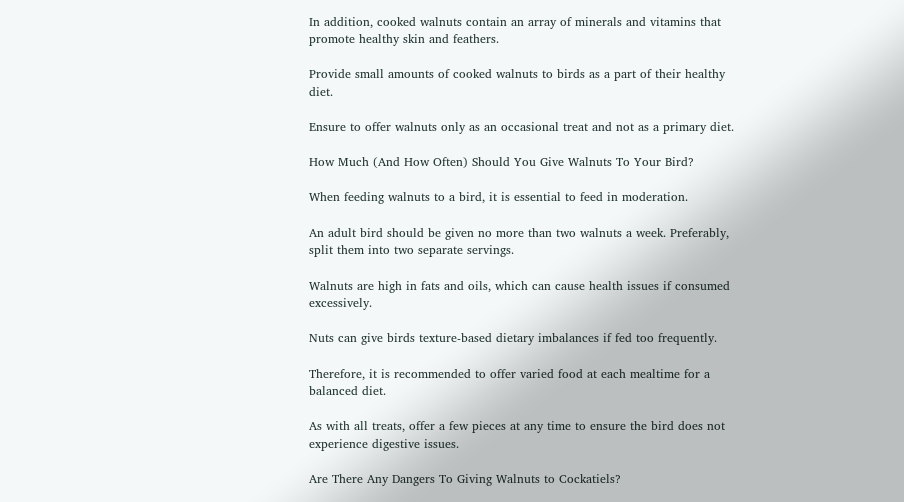In addition, cooked walnuts contain an array of minerals and vitamins that promote healthy skin and feathers.

Provide small amounts of cooked walnuts to birds as a part of their healthy diet.

Ensure to offer walnuts only as an occasional treat and not as a primary diet.

How Much (And How Often) Should You Give Walnuts To Your Bird?

When feeding walnuts to a bird, it is essential to feed in moderation.

An adult bird should be given no more than two walnuts a week. Preferably, split them into two separate servings.

Walnuts are high in fats and oils, which can cause health issues if consumed excessively.

Nuts can give birds texture-based dietary imbalances if fed too frequently.

Therefore, it is recommended to offer varied food at each mealtime for a balanced diet.

As with all treats, offer a few pieces at any time to ensure the bird does not experience digestive issues.

Are There Any Dangers To Giving Walnuts to Cockatiels?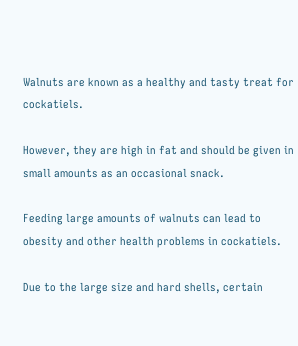Walnuts are known as a healthy and tasty treat for cockatiels.

However, they are high in fat and should be given in small amounts as an occasional snack.

Feeding large amounts of walnuts can lead to obesity and other health problems in cockatiels.

Due to the large size and hard shells, certain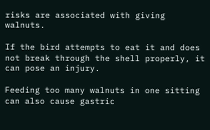risks are associated with giving walnuts.

If the bird attempts to eat it and does not break through the shell properly, it can pose an injury.

Feeding too many walnuts in one sitting can also cause gastric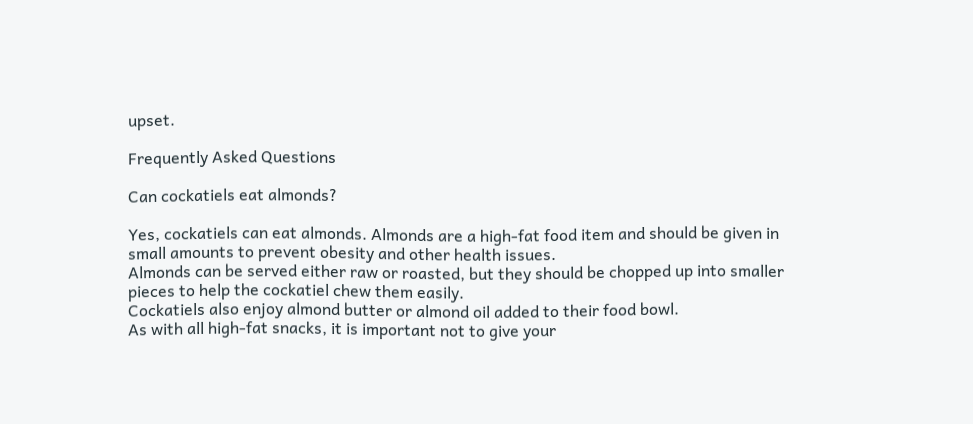upset.

Frequently Asked Questions

Can cockatiels eat almonds?

Yes, cockatiels can eat almonds. Almonds are a high-fat food item and should be given in small amounts to prevent obesity and other health issues.
Almonds can be served either raw or roasted, but they should be chopped up into smaller pieces to help the cockatiel chew them easily.
Cockatiels also enjoy almond butter or almond oil added to their food bowl.
As with all high-fat snacks, it is important not to give your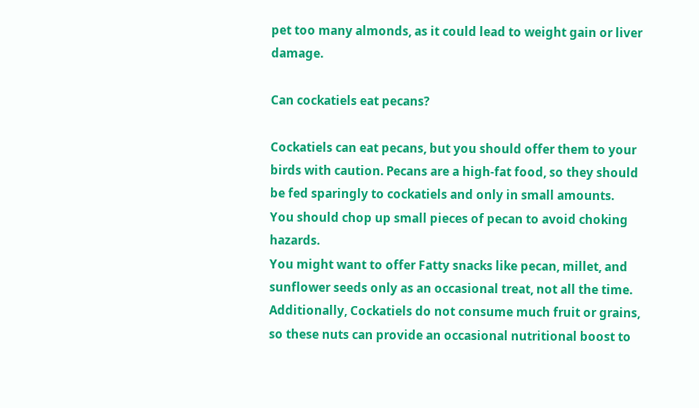pet too many almonds, as it could lead to weight gain or liver damage.

Can cockatiels eat pecans?

Cockatiels can eat pecans, but you should offer them to your birds with caution. Pecans are a high-fat food, so they should be fed sparingly to cockatiels and only in small amounts.
You should chop up small pieces of pecan to avoid choking hazards.
You might want to offer Fatty snacks like pecan, millet, and sunflower seeds only as an occasional treat, not all the time.
Additionally, Cockatiels do not consume much fruit or grains, so these nuts can provide an occasional nutritional boost to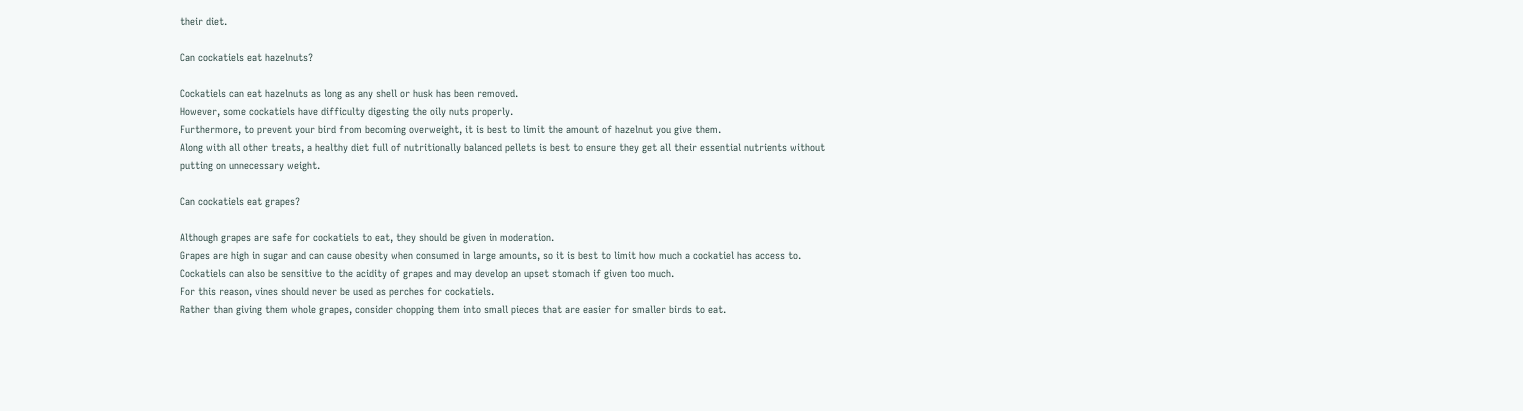their diet.

Can cockatiels eat hazelnuts?

Cockatiels can eat hazelnuts as long as any shell or husk has been removed.
However, some cockatiels have difficulty digesting the oily nuts properly.
Furthermore, to prevent your bird from becoming overweight, it is best to limit the amount of hazelnut you give them.
Along with all other treats, a healthy diet full of nutritionally balanced pellets is best to ensure they get all their essential nutrients without putting on unnecessary weight.

Can cockatiels eat grapes?

Although grapes are safe for cockatiels to eat, they should be given in moderation.
Grapes are high in sugar and can cause obesity when consumed in large amounts, so it is best to limit how much a cockatiel has access to.
Cockatiels can also be sensitive to the acidity of grapes and may develop an upset stomach if given too much.
For this reason, vines should never be used as perches for cockatiels.
Rather than giving them whole grapes, consider chopping them into small pieces that are easier for smaller birds to eat.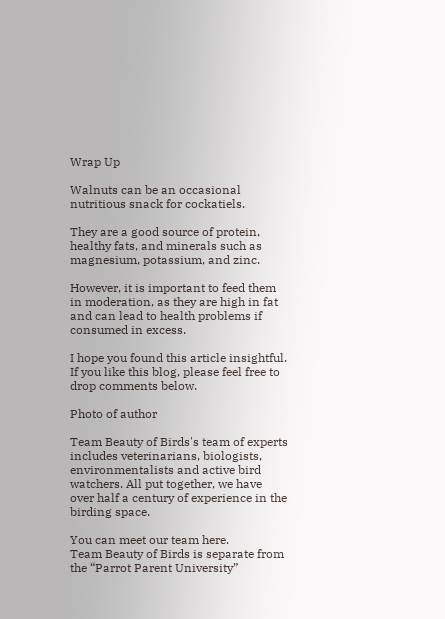Wrap Up

Walnuts can be an occasional nutritious snack for cockatiels.

They are a good source of protein, healthy fats, and minerals such as magnesium, potassium, and zinc.

However, it is important to feed them in moderation, as they are high in fat and can lead to health problems if consumed in excess.

I hope you found this article insightful. If you like this blog, please feel free to drop comments below.

Photo of author

Team Beauty of Birds's team of experts includes veterinarians, biologists, environmentalists and active bird watchers. All put together, we have over half a century of experience in the birding space.

You can meet our team here.
Team Beauty of Birds is separate from the “Parrot Parent University”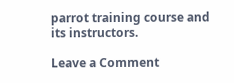parrot training course and its instructors.

Leave a Comment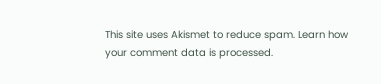This site uses Akismet to reduce spam. Learn how your comment data is processed.